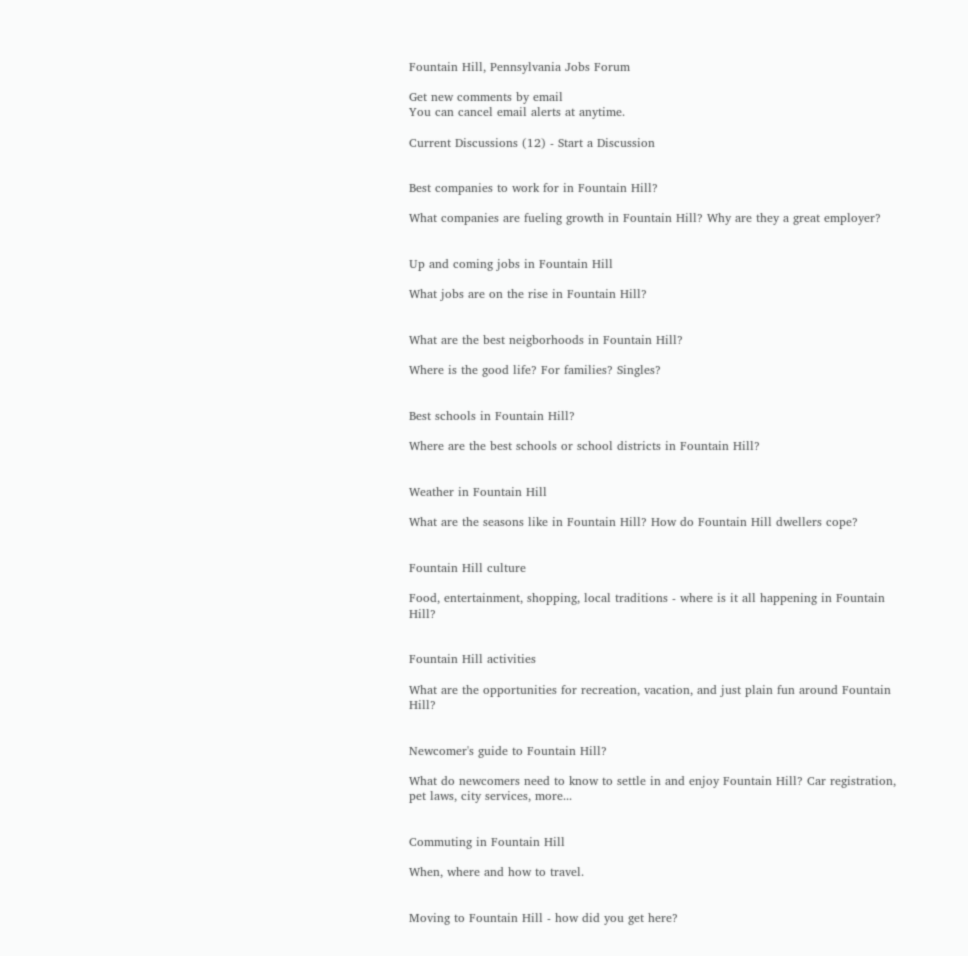Fountain Hill, Pennsylvania Jobs Forum

Get new comments by email
You can cancel email alerts at anytime.

Current Discussions (12) - Start a Discussion


Best companies to work for in Fountain Hill?

What companies are fueling growth in Fountain Hill? Why are they a great employer?


Up and coming jobs in Fountain Hill

What jobs are on the rise in Fountain Hill?


What are the best neigborhoods in Fountain Hill?

Where is the good life? For families? Singles?


Best schools in Fountain Hill?

Where are the best schools or school districts in Fountain Hill?


Weather in Fountain Hill

What are the seasons like in Fountain Hill? How do Fountain Hill dwellers cope?


Fountain Hill culture

Food, entertainment, shopping, local traditions - where is it all happening in Fountain Hill?


Fountain Hill activities

What are the opportunities for recreation, vacation, and just plain fun around Fountain Hill?


Newcomer's guide to Fountain Hill?

What do newcomers need to know to settle in and enjoy Fountain Hill? Car registration, pet laws, city services, more...


Commuting in Fountain Hill

When, where and how to travel.


Moving to Fountain Hill - how did you get here?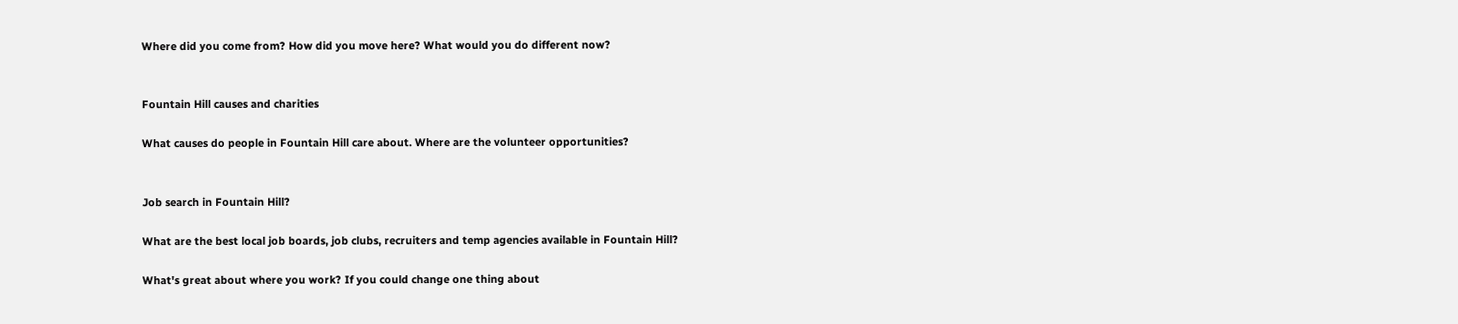Where did you come from? How did you move here? What would you do different now?


Fountain Hill causes and charities

What causes do people in Fountain Hill care about. Where are the volunteer opportunities?


Job search in Fountain Hill?

What are the best local job boards, job clubs, recruiters and temp agencies available in Fountain Hill?

What's great about where you work? If you could change one thing about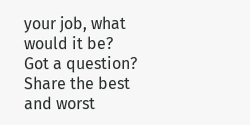your job, what would it be? Got a question? Share the best and worst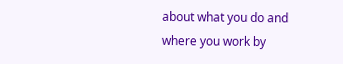about what you do and where you work by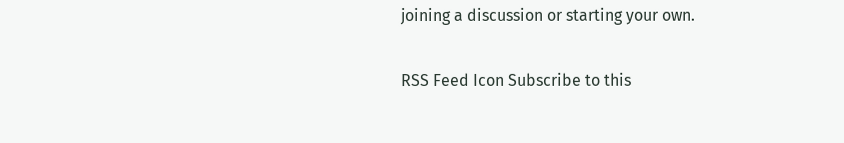joining a discussion or starting your own.

RSS Feed Icon Subscribe to this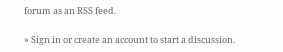forum as an RSS feed.

» Sign in or create an account to start a discussion.